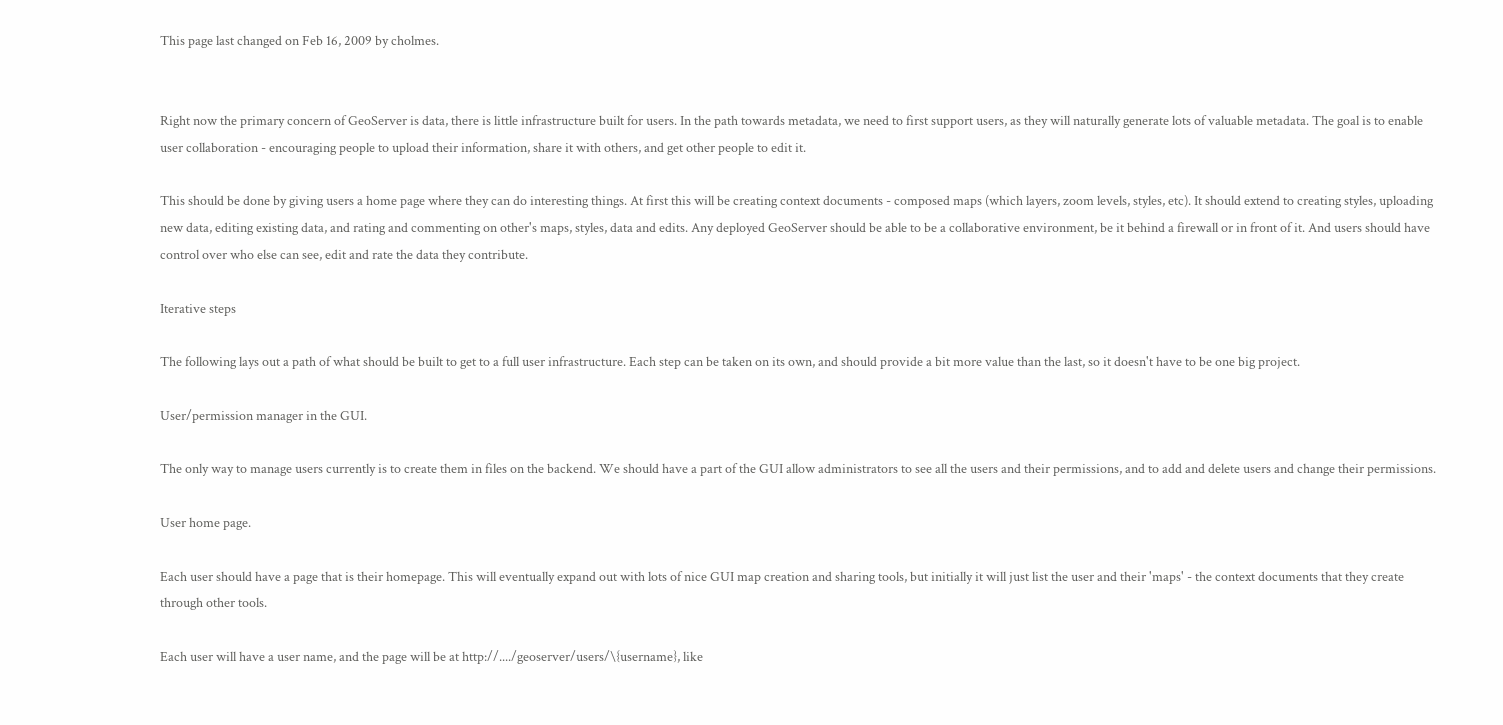This page last changed on Feb 16, 2009 by cholmes.


Right now the primary concern of GeoServer is data, there is little infrastructure built for users. In the path towards metadata, we need to first support users, as they will naturally generate lots of valuable metadata. The goal is to enable user collaboration - encouraging people to upload their information, share it with others, and get other people to edit it.

This should be done by giving users a home page where they can do interesting things. At first this will be creating context documents - composed maps (which layers, zoom levels, styles, etc). It should extend to creating styles, uploading new data, editing existing data, and rating and commenting on other's maps, styles, data and edits. Any deployed GeoServer should be able to be a collaborative environment, be it behind a firewall or in front of it. And users should have control over who else can see, edit and rate the data they contribute.

Iterative steps

The following lays out a path of what should be built to get to a full user infrastructure. Each step can be taken on its own, and should provide a bit more value than the last, so it doesn't have to be one big project.

User/permission manager in the GUI.

The only way to manage users currently is to create them in files on the backend. We should have a part of the GUI allow administrators to see all the users and their permissions, and to add and delete users and change their permissions.

User home page.

Each user should have a page that is their homepage. This will eventually expand out with lots of nice GUI map creation and sharing tools, but initially it will just list the user and their 'maps' - the context documents that they create through other tools.

Each user will have a user name, and the page will be at http://..../geoserver/users/\{username}, like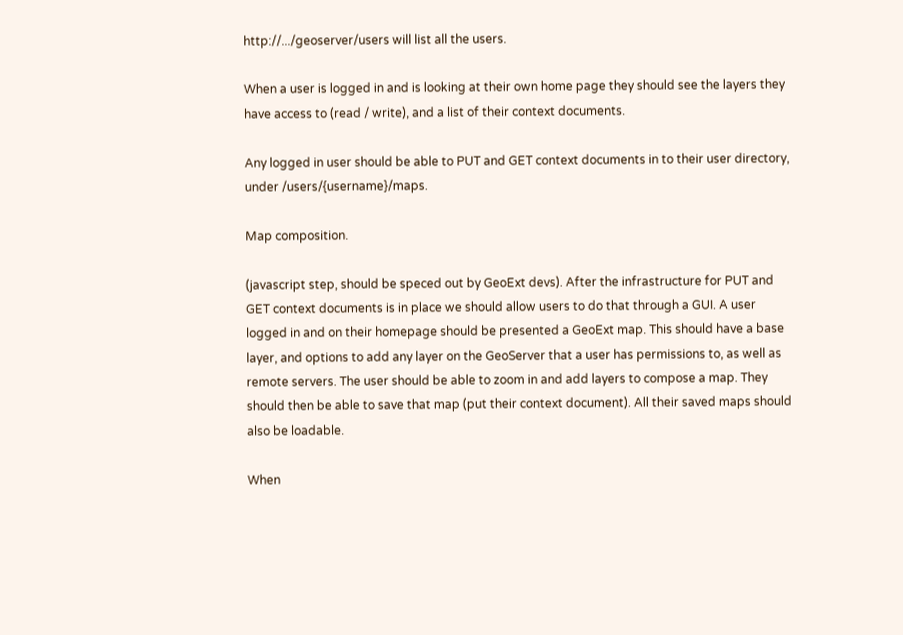http://.../geoserver/users will list all the users.

When a user is logged in and is looking at their own home page they should see the layers they have access to (read / write), and a list of their context documents.

Any logged in user should be able to PUT and GET context documents in to their user directory, under /users/{username}/maps.

Map composition.

(javascript step, should be speced out by GeoExt devs). After the infrastructure for PUT and GET context documents is in place we should allow users to do that through a GUI. A user logged in and on their homepage should be presented a GeoExt map. This should have a base layer, and options to add any layer on the GeoServer that a user has permissions to, as well as remote servers. The user should be able to zoom in and add layers to compose a map. They should then be able to save that map (put their context document). All their saved maps should also be loadable.

When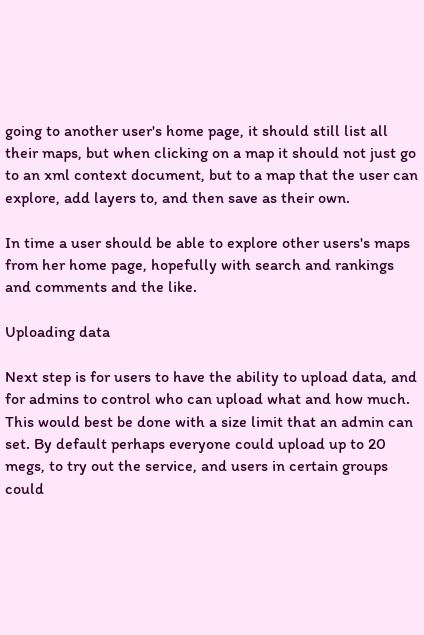going to another user's home page, it should still list all their maps, but when clicking on a map it should not just go to an xml context document, but to a map that the user can explore, add layers to, and then save as their own.

In time a user should be able to explore other users's maps from her home page, hopefully with search and rankings and comments and the like.

Uploading data

Next step is for users to have the ability to upload data, and for admins to control who can upload what and how much. This would best be done with a size limit that an admin can set. By default perhaps everyone could upload up to 20 megs, to try out the service, and users in certain groups could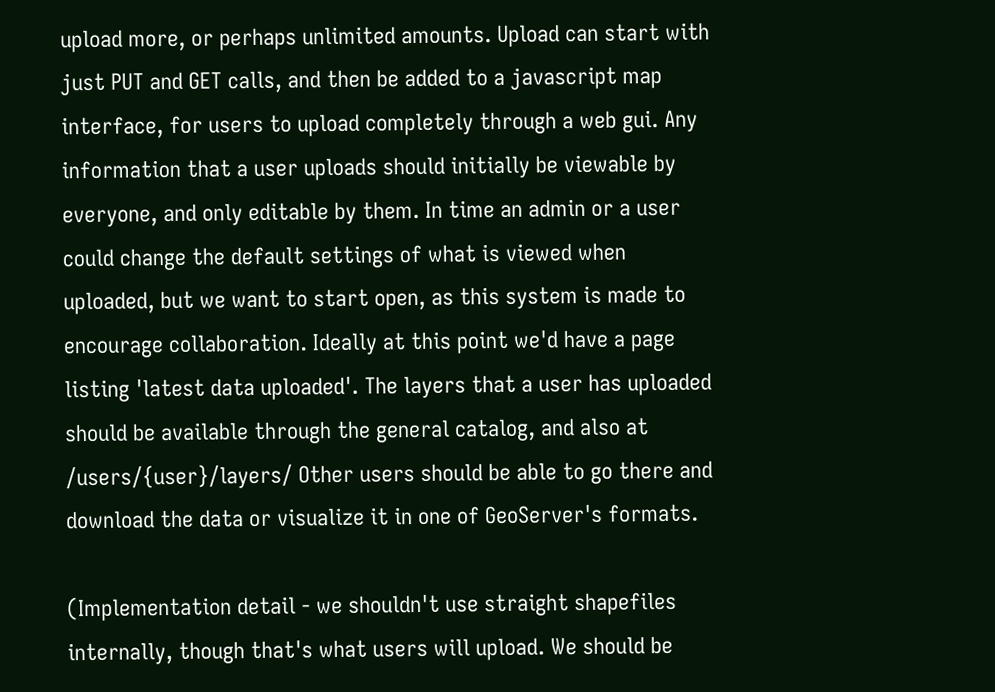upload more, or perhaps unlimited amounts. Upload can start with just PUT and GET calls, and then be added to a javascript map interface, for users to upload completely through a web gui. Any information that a user uploads should initially be viewable by everyone, and only editable by them. In time an admin or a user could change the default settings of what is viewed when uploaded, but we want to start open, as this system is made to encourage collaboration. Ideally at this point we'd have a page listing 'latest data uploaded'. The layers that a user has uploaded should be available through the general catalog, and also at /users/{user}/layers/ Other users should be able to go there and download the data or visualize it in one of GeoServer's formats.

(Implementation detail - we shouldn't use straight shapefiles internally, though that's what users will upload. We should be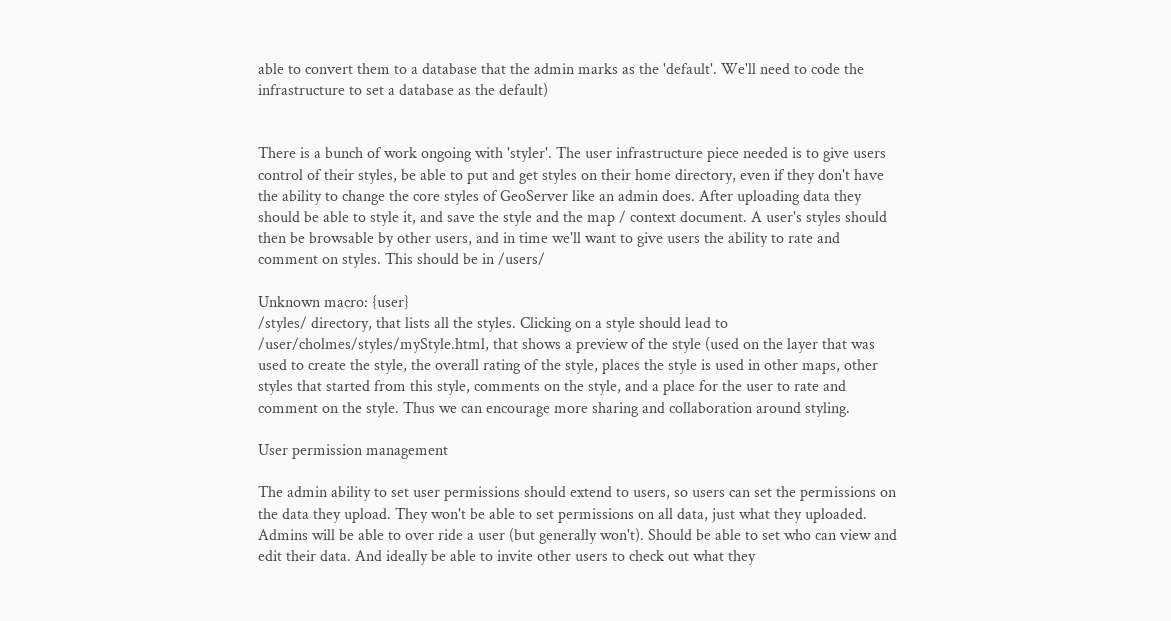able to convert them to a database that the admin marks as the 'default'. We'll need to code the infrastructure to set a database as the default)


There is a bunch of work ongoing with 'styler'. The user infrastructure piece needed is to give users control of their styles, be able to put and get styles on their home directory, even if they don't have the ability to change the core styles of GeoServer like an admin does. After uploading data they should be able to style it, and save the style and the map / context document. A user's styles should then be browsable by other users, and in time we'll want to give users the ability to rate and comment on styles. This should be in /users/

Unknown macro: {user}
/styles/ directory, that lists all the styles. Clicking on a style should lead to /user/cholmes/styles/myStyle.html, that shows a preview of the style (used on the layer that was used to create the style, the overall rating of the style, places the style is used in other maps, other styles that started from this style, comments on the style, and a place for the user to rate and comment on the style. Thus we can encourage more sharing and collaboration around styling.

User permission management

The admin ability to set user permissions should extend to users, so users can set the permissions on the data they upload. They won't be able to set permissions on all data, just what they uploaded. Admins will be able to over ride a user (but generally won't). Should be able to set who can view and edit their data. And ideally be able to invite other users to check out what they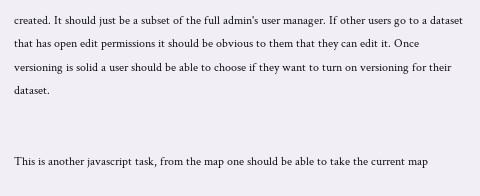created. It should just be a subset of the full admin's user manager. If other users go to a dataset that has open edit permissions it should be obvious to them that they can edit it. Once versioning is solid a user should be able to choose if they want to turn on versioning for their dataset.


This is another javascript task, from the map one should be able to take the current map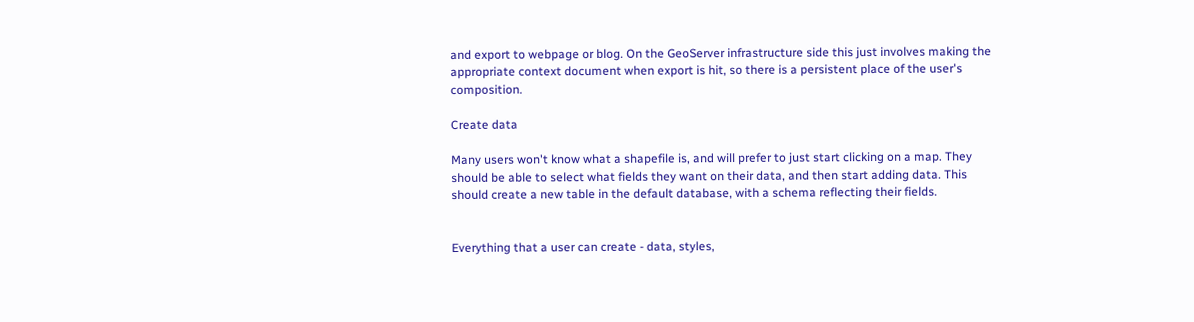and export to webpage or blog. On the GeoServer infrastructure side this just involves making the appropriate context document when export is hit, so there is a persistent place of the user's composition.

Create data

Many users won't know what a shapefile is, and will prefer to just start clicking on a map. They should be able to select what fields they want on their data, and then start adding data. This should create a new table in the default database, with a schema reflecting their fields.


Everything that a user can create - data, styles,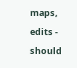maps, edits - should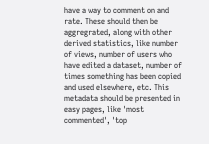have a way to comment on and rate. These should then be aggregrated, along with other derived statistics, like number of views, number of users who have edited a dataset, number of times something has been copied and used elsewhere, etc. This metadata should be presented in easy pages, like 'most commented', 'top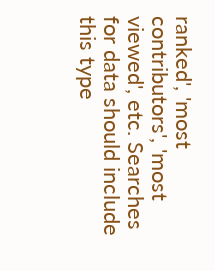ranked', 'most contributors', 'most viewed', etc. Searches for data should include this type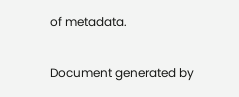of metadata.

Document generated by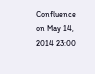Confluence on May 14, 2014 23:00